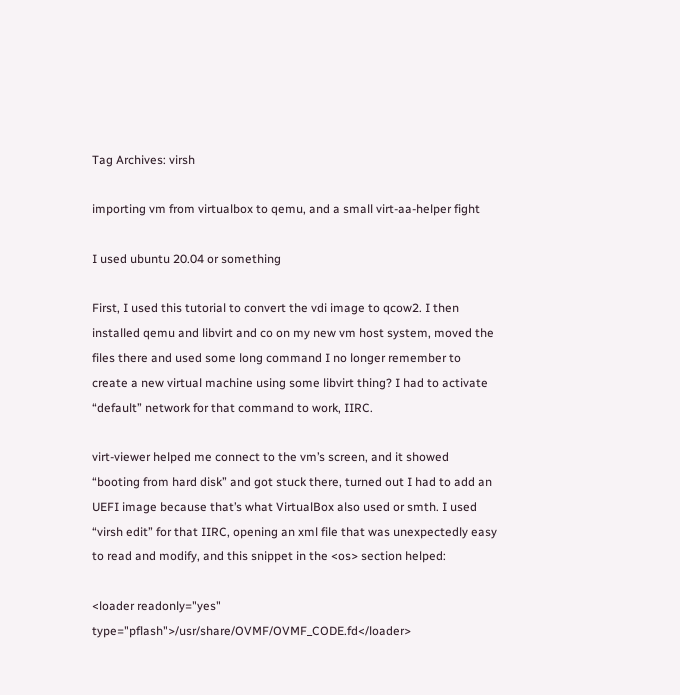Tag Archives: virsh

importing vm from virtualbox to qemu, and a small virt-aa-helper fight

I used ubuntu 20.04 or something

First, I used this tutorial to convert the vdi image to qcow2. I then installed qemu and libvirt and co on my new vm host system, moved the files there and used some long command I no longer remember to create a new virtual machine using some libvirt thing? I had to activate “default” network for that command to work, IIRC.

virt-viewer helped me connect to the vm’s screen, and it showed “booting from hard disk” and got stuck there, turned out I had to add an UEFI image because that’s what VirtualBox also used or smth. I used “virsh edit” for that IIRC, opening an xml file that was unexpectedly easy to read and modify, and this snippet in the <os> section helped:

<loader readonly="yes" type="pflash">/usr/share/OVMF/OVMF_CODE.fd</loader>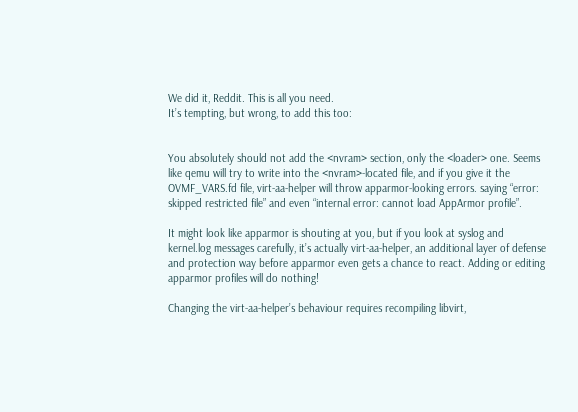We did it, Reddit. This is all you need.
It’s tempting, but wrong, to add this too:


You absolutely should not add the <nvram> section, only the <loader> one. Seems like qemu will try to write into the <nvram>-located file, and if you give it the OVMF_VARS.fd file, virt-aa-helper will throw apparmor-looking errors. saying “error: skipped restricted file” and even “internal error: cannot load AppArmor profile”.

It might look like apparmor is shouting at you, but if you look at syslog and kernel.log messages carefully, it’s actually virt-aa-helper, an additional layer of defense and protection way before apparmor even gets a chance to react. Adding or editing apparmor profiles will do nothing!

Changing the virt-aa-helper’s behaviour requires recompiling libvirt,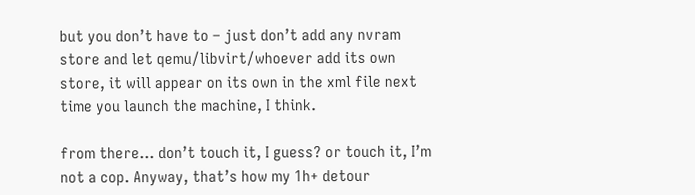but you don’t have to – just don’t add any nvram store and let qemu/libvirt/whoever add its own store, it will appear on its own in the xml file next time you launch the machine, I think.

from there… don’t touch it, I guess? or touch it, I’m not a cop. Anyway, that’s how my 1h+ detour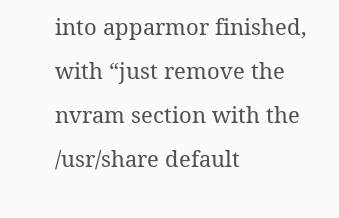into apparmor finished, with “just remove the nvram section with the /usr/share default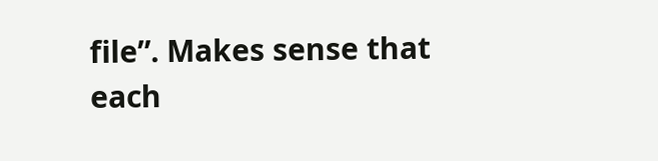file”. Makes sense that each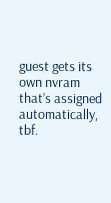guest gets its own nvram that’s assigned automatically, tbf.